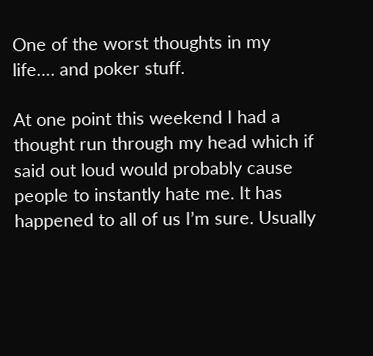One of the worst thoughts in my life…. and poker stuff.

At one point this weekend I had a thought run through my head which if said out loud would probably cause people to instantly hate me. It has happened to all of us I’m sure. Usually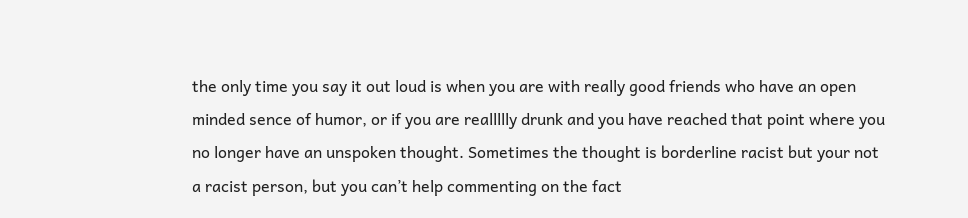the only time you say it out loud is when you are with really good friends who have an open minded sence of humor, or if you are reallllly drunk and you have reached that point where you no longer have an unspoken thought. Sometimes the thought is borderline racist but your not a racist person, but you can’t help commenting on the fact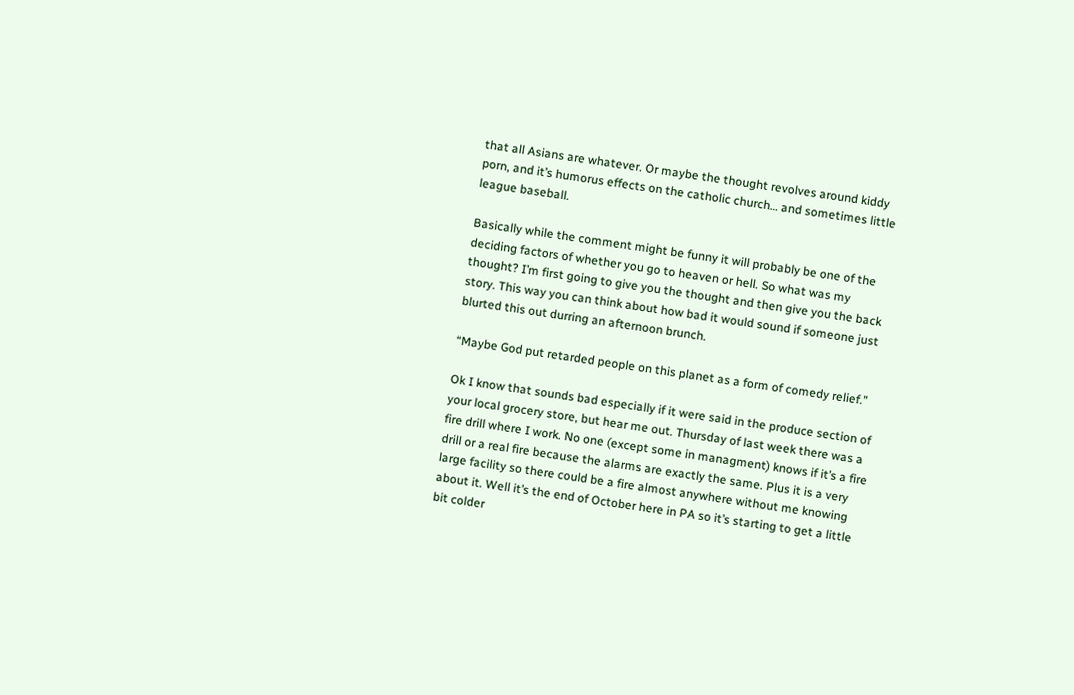that all Asians are whatever. Or maybe the thought revolves around kiddy porn, and it’s humorus effects on the catholic church… and sometimes little league baseball.

Basically while the comment might be funny it will probably be one of the deciding factors of whether you go to heaven or hell. So what was my thought? I’m first going to give you the thought and then give you the back story. This way you can think about how bad it would sound if someone just blurted this out durring an afternoon brunch.

“Maybe God put retarded people on this planet as a form of comedy relief.”

Ok I know that sounds bad especially if it were said in the produce section of your local grocery store, but hear me out. Thursday of last week there was a fire drill where I work. No one (except some in managment) knows if it’s a fire drill or a real fire because the alarms are exactly the same. Plus it is a very large facility so there could be a fire almost anywhere without me knowing about it. Well it’s the end of October here in PA so it’s starting to get a little bit colder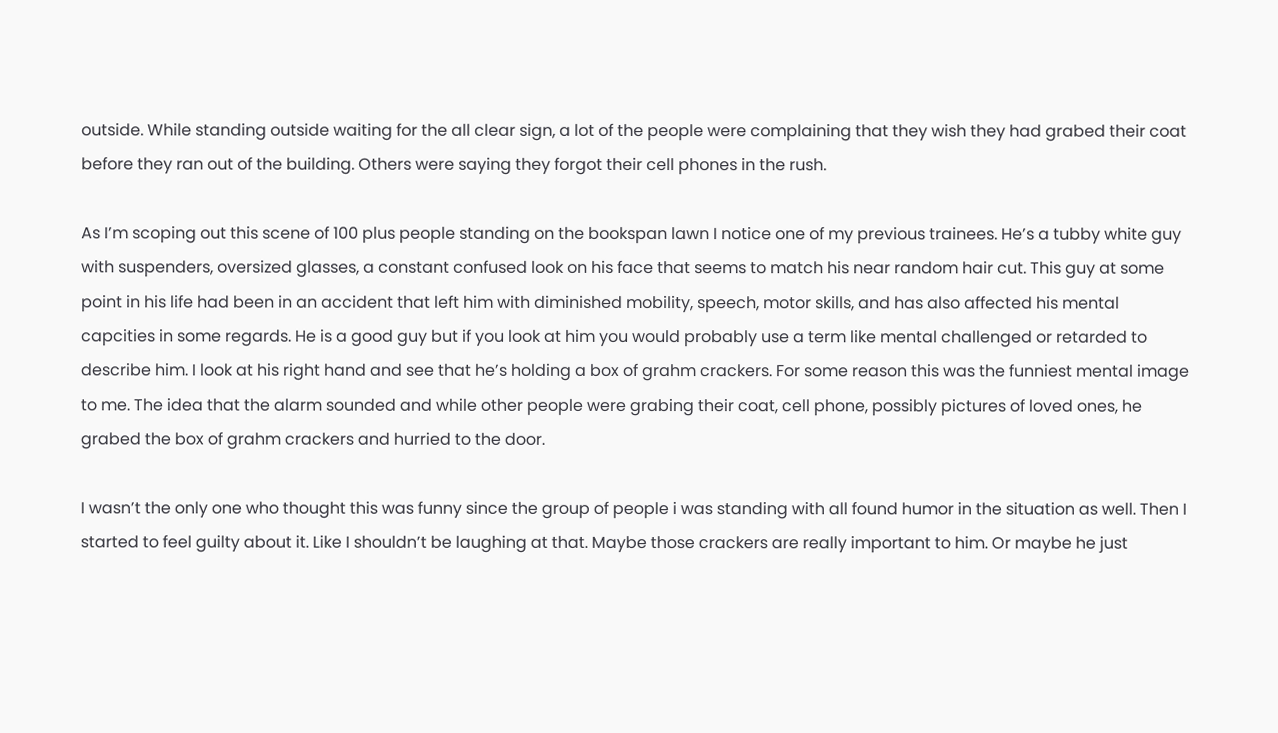outside. While standing outside waiting for the all clear sign, a lot of the people were complaining that they wish they had grabed their coat before they ran out of the building. Others were saying they forgot their cell phones in the rush.

As I’m scoping out this scene of 100 plus people standing on the bookspan lawn I notice one of my previous trainees. He’s a tubby white guy with suspenders, oversized glasses, a constant confused look on his face that seems to match his near random hair cut. This guy at some point in his life had been in an accident that left him with diminished mobility, speech, motor skills, and has also affected his mental capcities in some regards. He is a good guy but if you look at him you would probably use a term like mental challenged or retarded to describe him. I look at his right hand and see that he’s holding a box of grahm crackers. For some reason this was the funniest mental image to me. The idea that the alarm sounded and while other people were grabing their coat, cell phone, possibly pictures of loved ones, he grabed the box of grahm crackers and hurried to the door.

I wasn’t the only one who thought this was funny since the group of people i was standing with all found humor in the situation as well. Then I started to feel guilty about it. Like I shouldn’t be laughing at that. Maybe those crackers are really important to him. Or maybe he just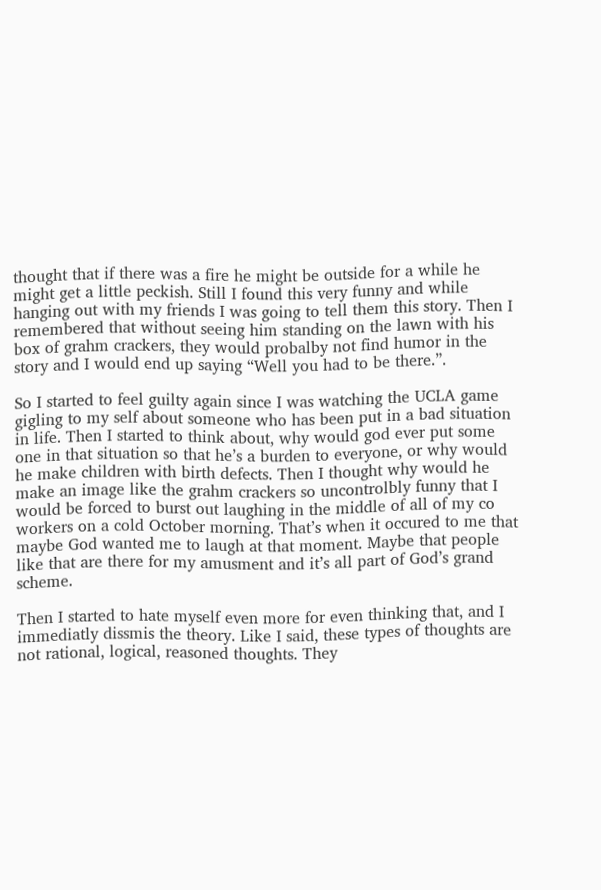thought that if there was a fire he might be outside for a while he might get a little peckish. Still I found this very funny and while hanging out with my friends I was going to tell them this story. Then I remembered that without seeing him standing on the lawn with his box of grahm crackers, they would probalby not find humor in the story and I would end up saying “Well you had to be there.”.

So I started to feel guilty again since I was watching the UCLA game gigling to my self about someone who has been put in a bad situation in life. Then I started to think about, why would god ever put some one in that situation so that he’s a burden to everyone, or why would he make children with birth defects. Then I thought why would he make an image like the grahm crackers so uncontrolbly funny that I would be forced to burst out laughing in the middle of all of my co workers on a cold October morning. That’s when it occured to me that maybe God wanted me to laugh at that moment. Maybe that people like that are there for my amusment and it’s all part of God’s grand scheme.

Then I started to hate myself even more for even thinking that, and I immediatly dissmis the theory. Like I said, these types of thoughts are not rational, logical, reasoned thoughts. They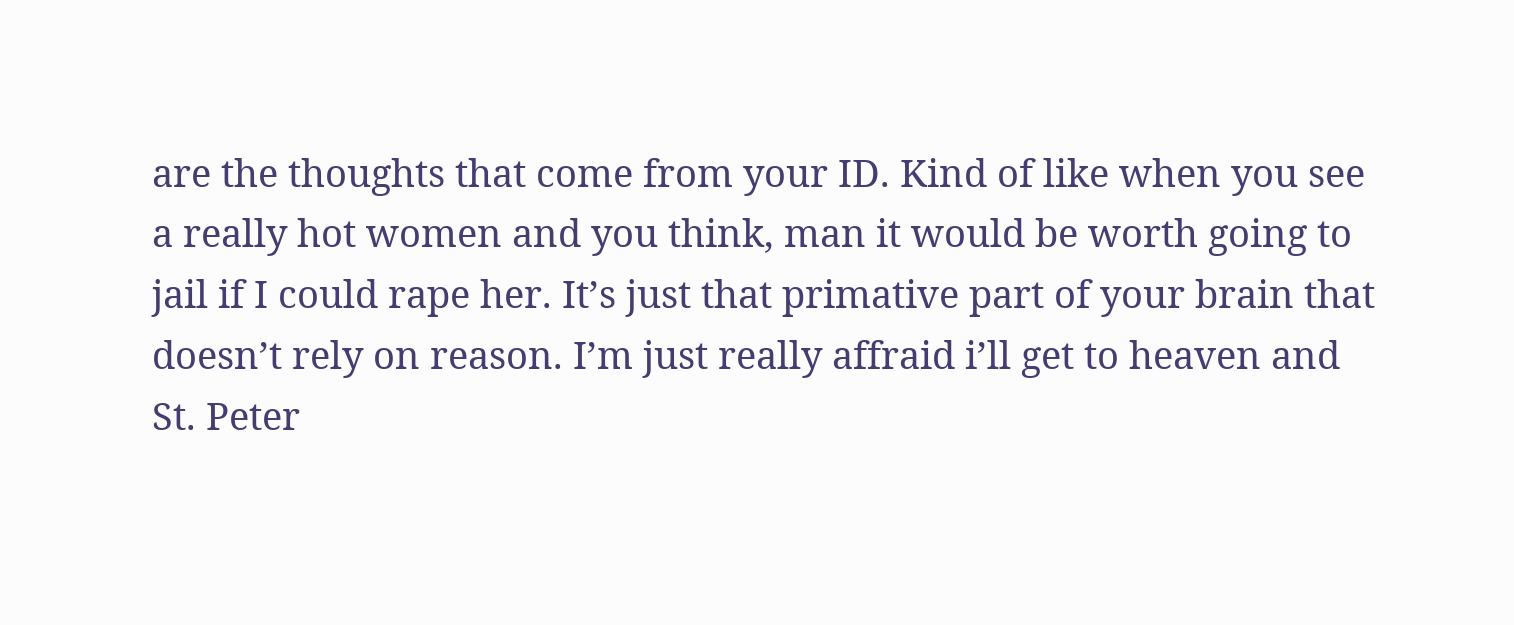are the thoughts that come from your ID. Kind of like when you see a really hot women and you think, man it would be worth going to jail if I could rape her. It’s just that primative part of your brain that doesn’t rely on reason. I’m just really affraid i’ll get to heaven and St. Peter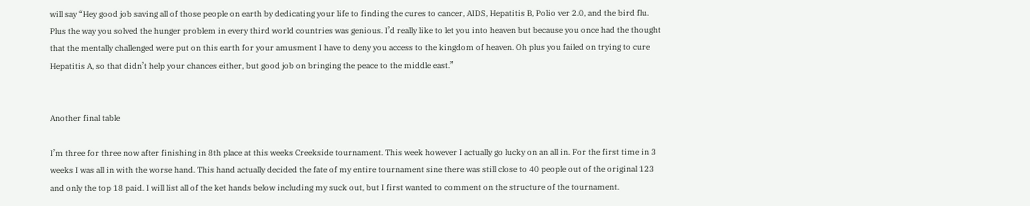will say “Hey good job saving all of those people on earth by dedicating your life to finding the cures to cancer, AIDS, Hepatitis B, Polio ver 2.0, and the bird flu. Plus the way you solved the hunger problem in every third world countries was genious. I’d really like to let you into heaven but because you once had the thought that the mentally challenged were put on this earth for your amusment I have to deny you access to the kingdom of heaven. Oh plus you failed on trying to cure Hepatitis A, so that didn’t help your chances either, but good job on bringing the peace to the middle east.”


Another final table

I’m three for three now after finishing in 8th place at this weeks Creekside tournament. This week however I actually go lucky on an all in. For the first time in 3 weeks I was all in with the worse hand. This hand actually decided the fate of my entire tournament sine there was still close to 40 people out of the original 123 and only the top 18 paid. I will list all of the ket hands below including my suck out, but I first wanted to comment on the structure of the tournament.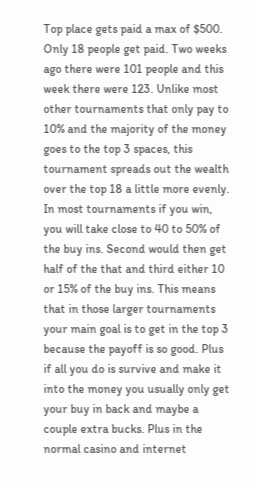Top place gets paid a max of $500. Only 18 people get paid. Two weeks ago there were 101 people and this week there were 123. Unlike most other tournaments that only pay to 10% and the majority of the money goes to the top 3 spaces, this tournament spreads out the wealth over the top 18 a little more evenly. In most tournaments if you win, you will take close to 40 to 50% of the buy ins. Second would then get half of the that and third either 10 or 15% of the buy ins. This means that in those larger tournaments your main goal is to get in the top 3 because the payoff is so good. Plus if all you do is survive and make it into the money you usually only get your buy in back and maybe a couple extra bucks. Plus in the normal casino and internet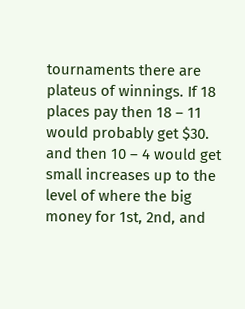tournaments there are plateus of winnings. If 18 places pay then 18 – 11 would probably get $30. and then 10 – 4 would get small increases up to the level of where the big money for 1st, 2nd, and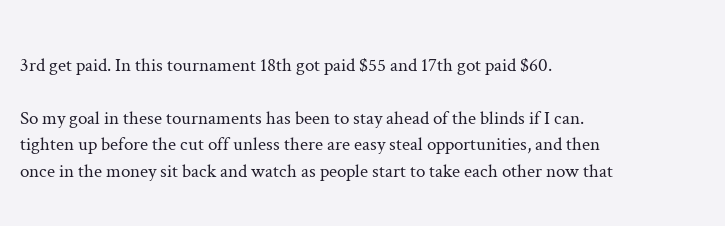3rd get paid. In this tournament 18th got paid $55 and 17th got paid $60.

So my goal in these tournaments has been to stay ahead of the blinds if I can. tighten up before the cut off unless there are easy steal opportunities, and then once in the money sit back and watch as people start to take each other now that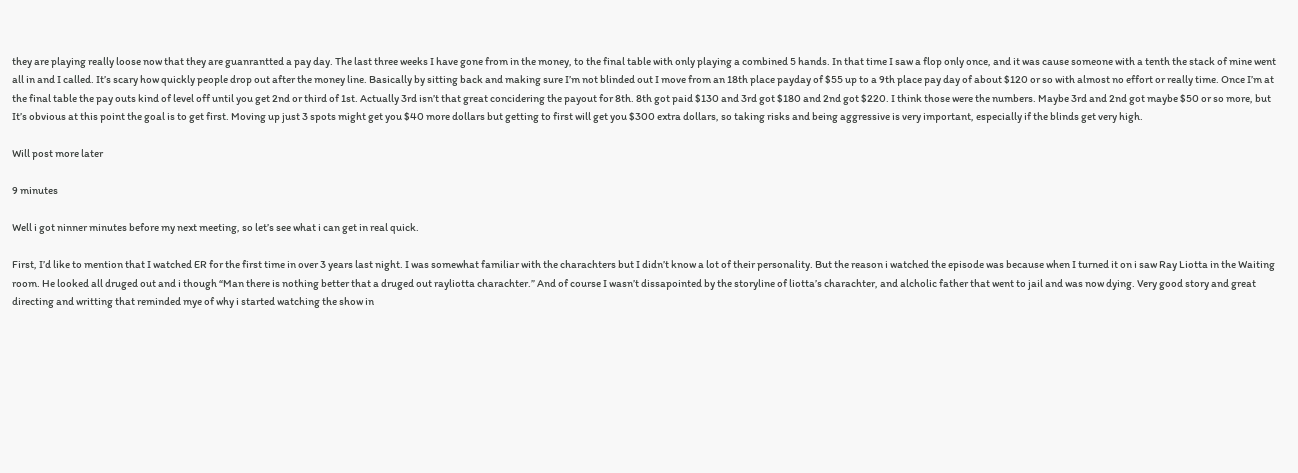they are playing really loose now that they are guanrantted a pay day. The last three weeks I have gone from in the money, to the final table with only playing a combined 5 hands. In that time I saw a flop only once, and it was cause someone with a tenth the stack of mine went all in and I called. It’s scary how quickly people drop out after the money line. Basically by sitting back and making sure I’m not blinded out I move from an 18th place payday of $55 up to a 9th place pay day of about $120 or so with almost no effort or really time. Once I’m at the final table the pay outs kind of level off until you get 2nd or third of 1st. Actually 3rd isn’t that great concidering the payout for 8th. 8th got paid $130 and 3rd got $180 and 2nd got $220. I think those were the numbers. Maybe 3rd and 2nd got maybe $50 or so more, but It’s obvious at this point the goal is to get first. Moving up just 3 spots might get you $40 more dollars but getting to first will get you $300 extra dollars, so taking risks and being aggressive is very important, especially if the blinds get very high.

Will post more later

9 minutes

Well i got ninner minutes before my next meeting, so let’s see what i can get in real quick.

First, I’d like to mention that I watched ER for the first time in over 3 years last night. I was somewhat familiar with the charachters but I didn’t know a lot of their personality. But the reason i watched the episode was because when I turned it on i saw Ray Liotta in the Waiting room. He looked all druged out and i though “Man there is nothing better that a druged out rayliotta charachter.” And of course I wasn’t dissapointed by the storyline of liotta’s charachter, and alcholic father that went to jail and was now dying. Very good story and great directing and writting that reminded mye of why i started watching the show in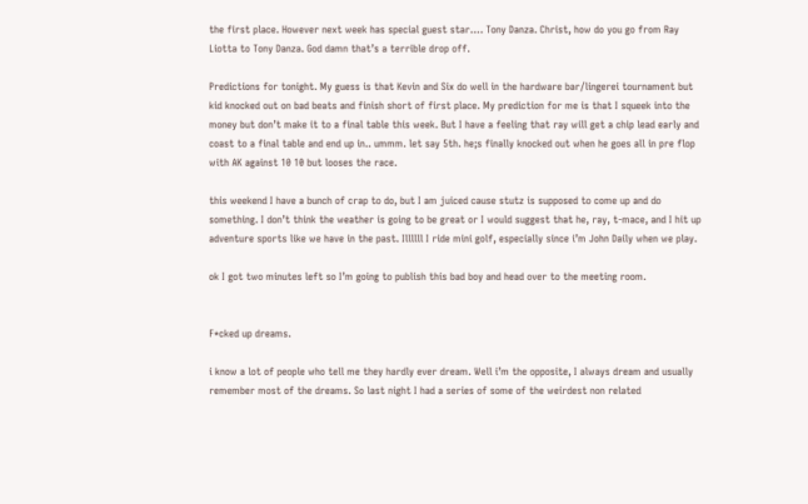the first place. However next week has special guest star…. Tony Danza. Christ, how do you go from Ray Liotta to Tony Danza. God damn that’s a terrible drop off.

Predictions for tonight. My guess is that Kevin and Six do well in the hardware bar/lingerei tournament but kid knocked out on bad beats and finish short of first place. My prediction for me is that I squeek into the money but don’t make it to a final table this week. But I have a feeling that ray will get a chip lead early and coast to a final table and end up in.. ummm. let say 5th. he;s finally knocked out when he goes all in pre flop with AK against 10 10 but looses the race.

this weekend I have a bunch of crap to do, but I am juiced cause stutz is supposed to come up and do something. I don’t think the weather is going to be great or I would suggest that he, ray, t-mace, and I hit up adventure sports like we have in the past. Illllll I ride mini golf, especially since i’m John Daily when we play.

ok I got two minutes left so I’m going to publish this bad boy and head over to the meeting room.


F*cked up dreams.

i know a lot of people who tell me they hardly ever dream. Well i’m the opposite, I always dream and usually remember most of the dreams. So last night I had a series of some of the weirdest non related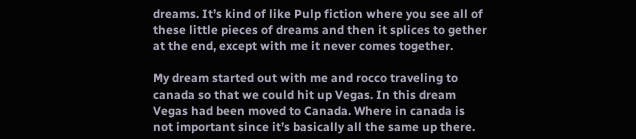dreams. It’s kind of like Pulp fiction where you see all of these little pieces of dreams and then it splices to gether at the end, except with me it never comes together.

My dream started out with me and rocco traveling to canada so that we could hit up Vegas. In this dream Vegas had been moved to Canada. Where in canada is not important since it’s basically all the same up there.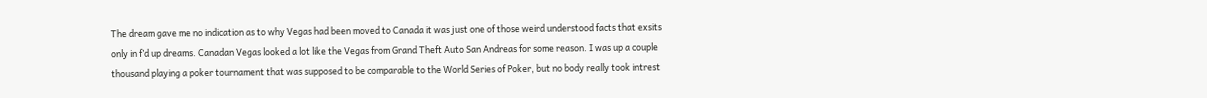The dream gave me no indication as to why Vegas had been moved to Canada it was just one of those weird understood facts that exsits only in f’d up dreams. Canadan Vegas looked a lot like the Vegas from Grand Theft Auto San Andreas for some reason. I was up a couple thousand playing a poker tournament that was supposed to be comparable to the World Series of Poker, but no body really took intrest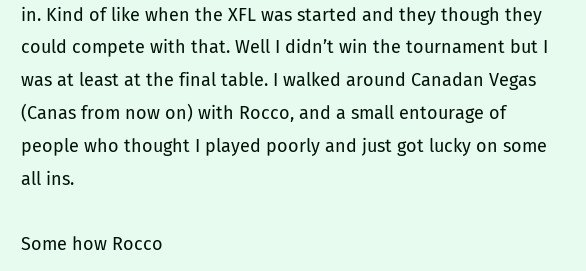in. Kind of like when the XFL was started and they though they could compete with that. Well I didn’t win the tournament but I was at least at the final table. I walked around Canadan Vegas (Canas from now on) with Rocco, and a small entourage of people who thought I played poorly and just got lucky on some all ins.

Some how Rocco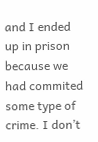and I ended up in prison because we had commited some type of crime. I don’t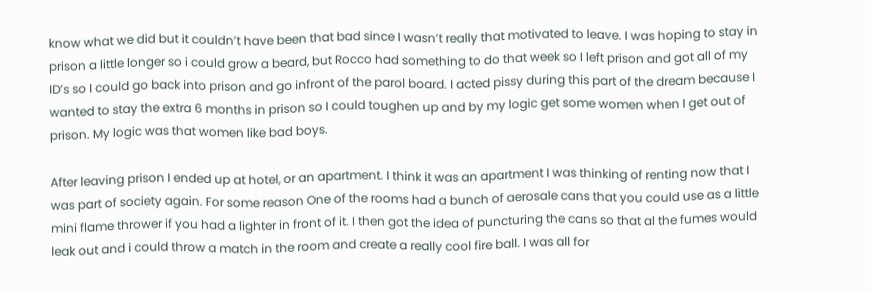know what we did but it couldn’t have been that bad since I wasn’t really that motivated to leave. I was hoping to stay in prison a little longer so i could grow a beard, but Rocco had something to do that week so I left prison and got all of my ID’s so I could go back into prison and go infront of the parol board. I acted pissy during this part of the dream because I wanted to stay the extra 6 months in prison so I could toughen up and by my logic get some women when I get out of prison. My logic was that women like bad boys.

After leaving prison I ended up at hotel, or an apartment. I think it was an apartment I was thinking of renting now that I was part of society again. For some reason One of the rooms had a bunch of aerosale cans that you could use as a little mini flame thrower if you had a lighter in front of it. I then got the idea of puncturing the cans so that al the fumes would leak out and i could throw a match in the room and create a really cool fire ball. I was all for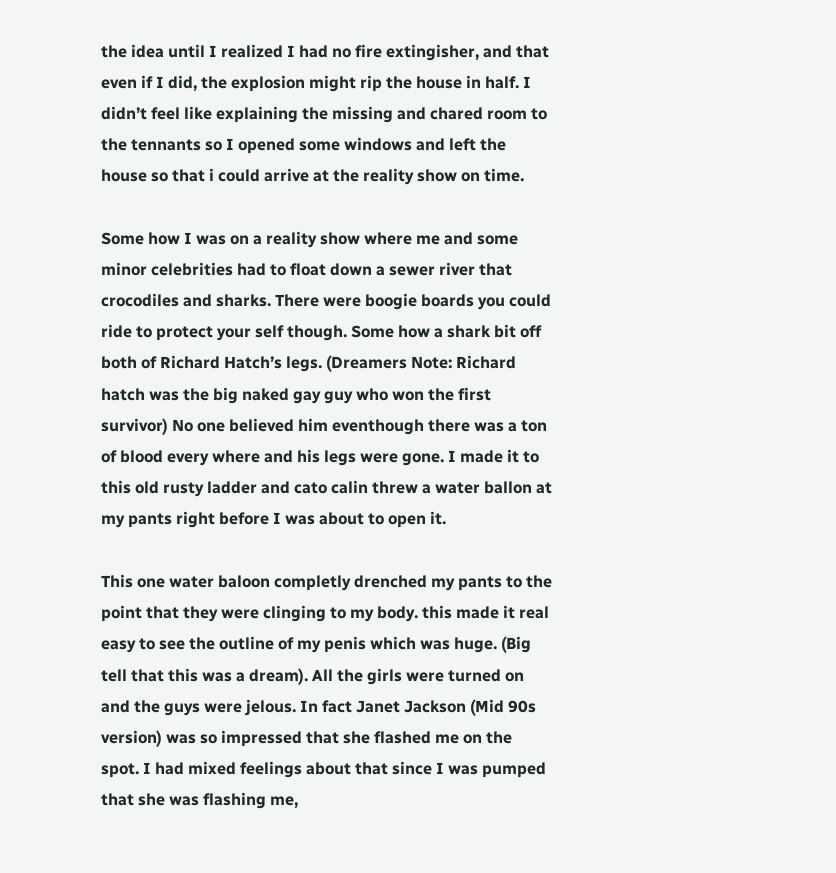the idea until I realized I had no fire extingisher, and that even if I did, the explosion might rip the house in half. I didn’t feel like explaining the missing and chared room to the tennants so I opened some windows and left the house so that i could arrive at the reality show on time.

Some how I was on a reality show where me and some minor celebrities had to float down a sewer river that crocodiles and sharks. There were boogie boards you could ride to protect your self though. Some how a shark bit off both of Richard Hatch’s legs. (Dreamers Note: Richard hatch was the big naked gay guy who won the first survivor) No one believed him eventhough there was a ton of blood every where and his legs were gone. I made it to this old rusty ladder and cato calin threw a water ballon at my pants right before I was about to open it.

This one water baloon completly drenched my pants to the point that they were clinging to my body. this made it real easy to see the outline of my penis which was huge. (Big tell that this was a dream). All the girls were turned on and the guys were jelous. In fact Janet Jackson (Mid 90s version) was so impressed that she flashed me on the spot. I had mixed feelings about that since I was pumped that she was flashing me,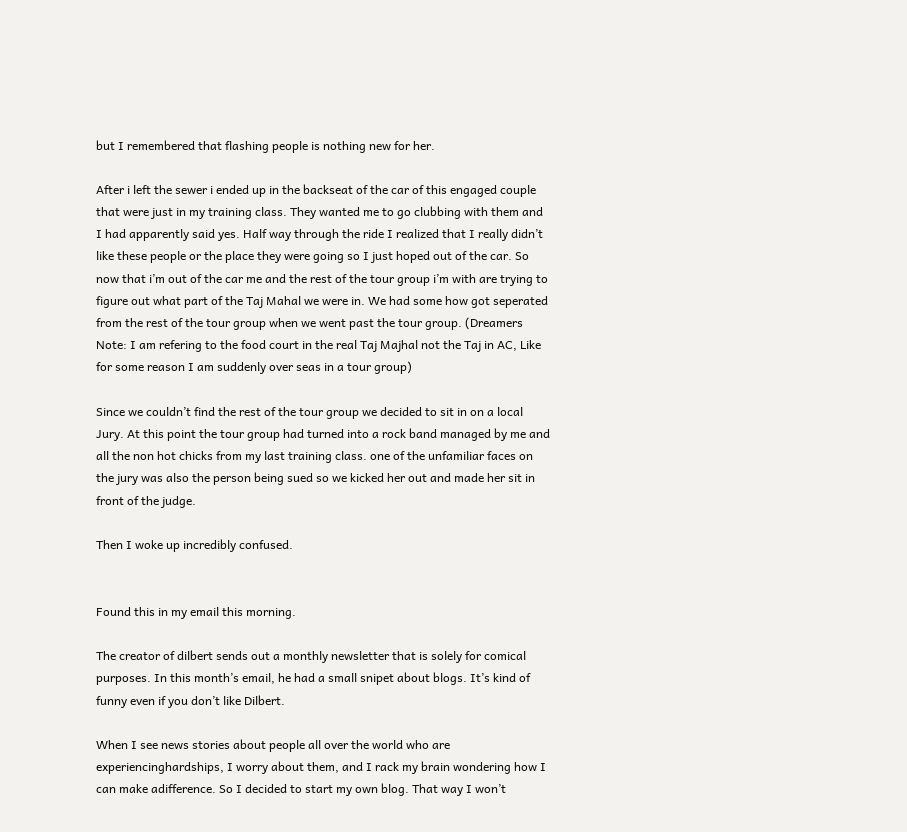but I remembered that flashing people is nothing new for her.

After i left the sewer i ended up in the backseat of the car of this engaged couple that were just in my training class. They wanted me to go clubbing with them and I had apparently said yes. Half way through the ride I realized that I really didn’t like these people or the place they were going so I just hoped out of the car. So now that i’m out of the car me and the rest of the tour group i’m with are trying to figure out what part of the Taj Mahal we were in. We had some how got seperated from the rest of the tour group when we went past the tour group. (Dreamers Note: I am refering to the food court in the real Taj Majhal not the Taj in AC, Like for some reason I am suddenly over seas in a tour group)

Since we couldn’t find the rest of the tour group we decided to sit in on a local Jury. At this point the tour group had turned into a rock band managed by me and all the non hot chicks from my last training class. one of the unfamiliar faces on the jury was also the person being sued so we kicked her out and made her sit in front of the judge.

Then I woke up incredibly confused.


Found this in my email this morning.

The creator of dilbert sends out a monthly newsletter that is solely for comical purposes. In this month’s email, he had a small snipet about blogs. It’s kind of funny even if you don’t like Dilbert.

When I see news stories about people all over the world who are experiencinghardships, I worry about them, and I rack my brain wondering how I can make adifference. So I decided to start my own blog. That way I won’t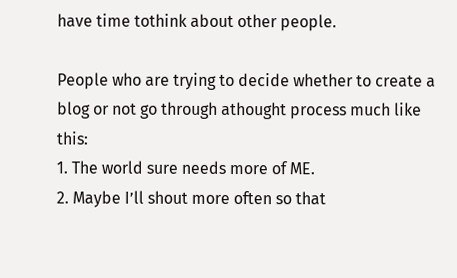have time tothink about other people.

People who are trying to decide whether to create a blog or not go through athought process much like this:
1. The world sure needs more of ME.
2. Maybe I’ll shout more often so that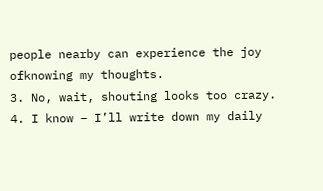people nearby can experience the joy ofknowing my thoughts.
3. No, wait, shouting looks too crazy.
4. I know – I’ll write down my daily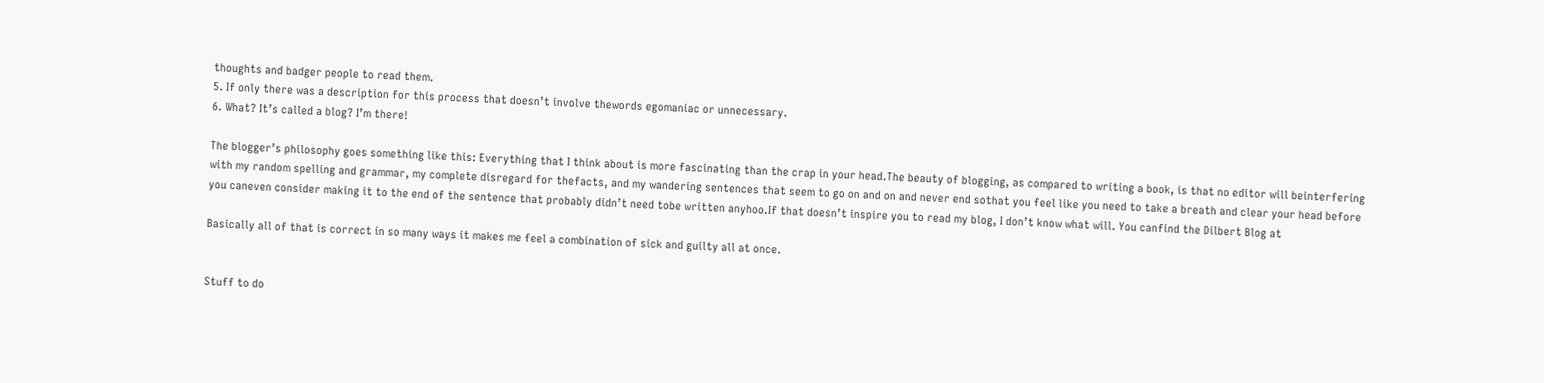thoughts and badger people to read them.
5. If only there was a description for this process that doesn’t involve thewords egomaniac or unnecessary.
6. What? It’s called a blog? I’m there!

The blogger’s philosophy goes something like this: Everything that I think about is more fascinating than the crap in your head.The beauty of blogging, as compared to writing a book, is that no editor will beinterfering with my random spelling and grammar, my complete disregard for thefacts, and my wandering sentences that seem to go on and on and never end sothat you feel like you need to take a breath and clear your head before you caneven consider making it to the end of the sentence that probably didn’t need tobe written anyhoo.If that doesn’t inspire you to read my blog, I don’t know what will. You canfind the Dilbert Blog at

Basically all of that is correct in so many ways it makes me feel a combination of sick and guilty all at once.


Stuff to do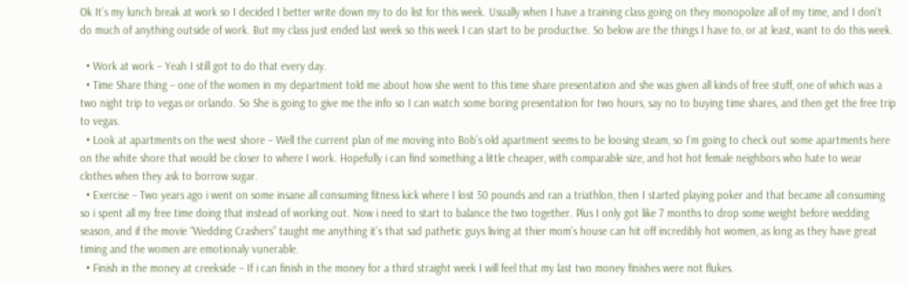Ok It’s my lunch break at work so I decided I better write down my to do list for this week. Usually when I have a training class going on they monopolize all of my time, and I don’t do much of anything outside of work. But my class just ended last week so this week I can start to be productive. So below are the things I have to, or at least, want to do this week.

  • Work at work – Yeah I still got to do that every day.
  • Time Share thing – one of the women in my department told me about how she went to this time share presentation and she was given all kinds of free stuff, one of which was a two night trip to vegas or orlando. So She is going to give me the info so I can watch some boring presentation for two hours, say no to buying time shares, and then get the free trip to vegas.
  • Look at apartments on the west shore – Well the current plan of me moving into Bob’s old apartment seems to be loosing steam, so I’m going to check out some apartments here on the white shore that would be closer to where I work. Hopefully i can find something a little cheaper, with comparable size, and hot hot female neighbors who hate to wear clothes when they ask to borrow sugar.
  • Exercise – Two years ago i went on some insane all consuming fitness kick where I lost 50 pounds and ran a triathlon, then I started playing poker and that became all consuming so i spent all my free time doing that instead of working out. Now i need to start to balance the two together. Plus I only got like 7 months to drop some weight before wedding season, and if the movie “Wedding Crashers” taught me anything it’s that sad pathetic guys living at thier mom’s house can hit off incredibly hot women, as long as they have great timing and the women are emotionaly vunerable.
  • Finish in the money at creekside – If i can finish in the money for a third straight week I will feel that my last two money finishes were not flukes.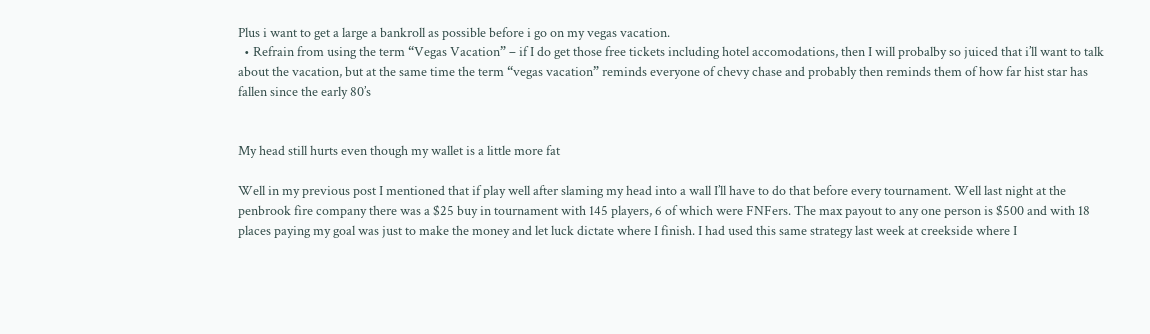Plus i want to get a large a bankroll as possible before i go on my vegas vacation.
  • Refrain from using the term “Vegas Vacation” – if I do get those free tickets including hotel accomodations, then I will probalby so juiced that i’ll want to talk about the vacation, but at the same time the term “vegas vacation” reminds everyone of chevy chase and probably then reminds them of how far hist star has fallen since the early 80’s


My head still hurts even though my wallet is a little more fat

Well in my previous post I mentioned that if play well after slaming my head into a wall I’ll have to do that before every tournament. Well last night at the penbrook fire company there was a $25 buy in tournament with 145 players, 6 of which were FNFers. The max payout to any one person is $500 and with 18 places paying my goal was just to make the money and let luck dictate where I finish. I had used this same strategy last week at creekside where I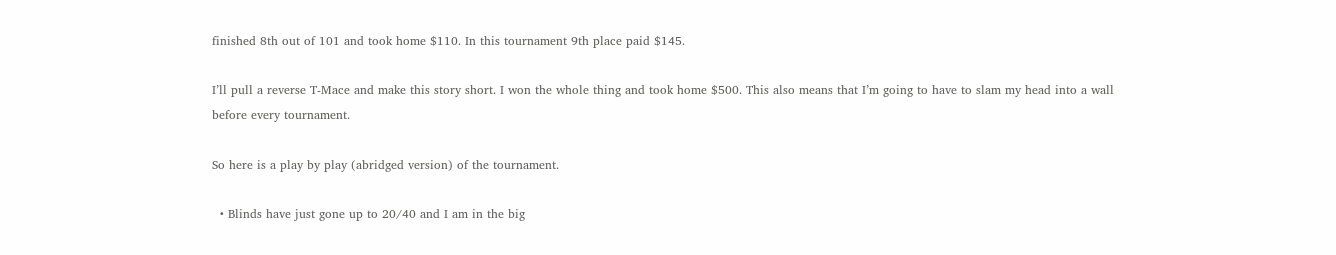finished 8th out of 101 and took home $110. In this tournament 9th place paid $145.

I’ll pull a reverse T-Mace and make this story short. I won the whole thing and took home $500. This also means that I’m going to have to slam my head into a wall before every tournament.

So here is a play by play (abridged version) of the tournament.

  • Blinds have just gone up to 20/40 and I am in the big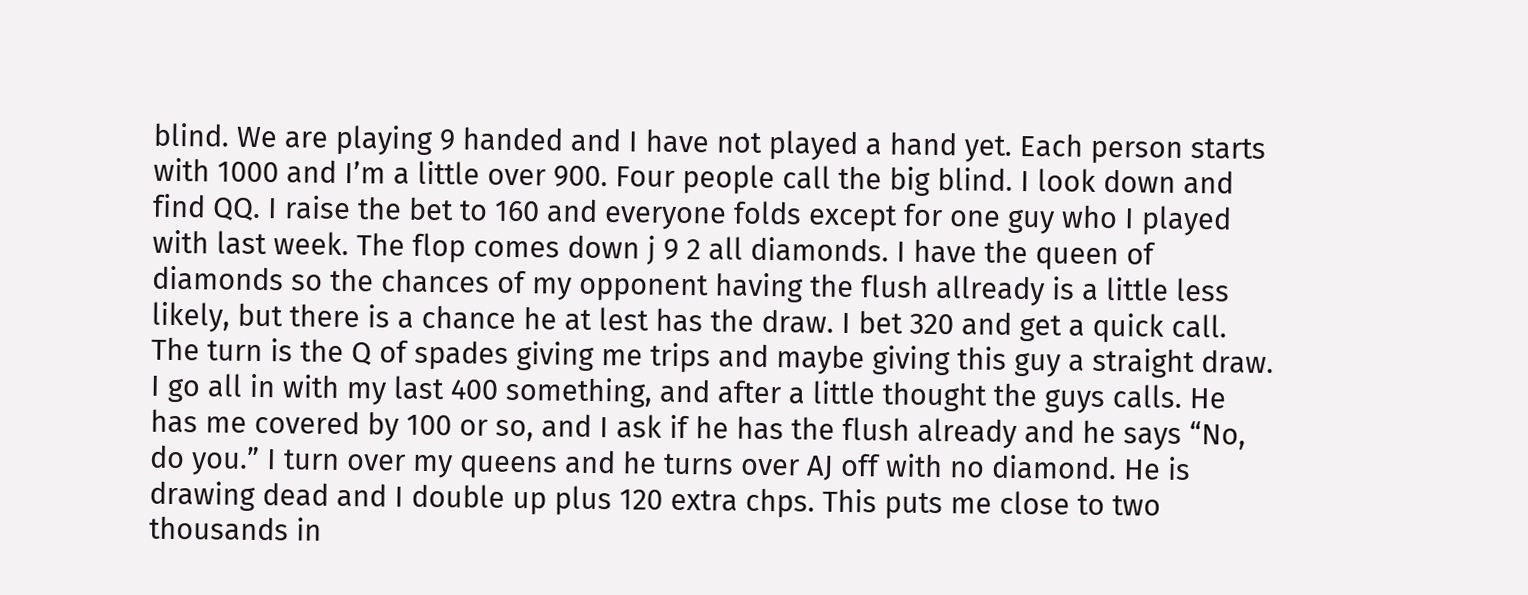blind. We are playing 9 handed and I have not played a hand yet. Each person starts with 1000 and I’m a little over 900. Four people call the big blind. I look down and find QQ. I raise the bet to 160 and everyone folds except for one guy who I played with last week. The flop comes down j 9 2 all diamonds. I have the queen of diamonds so the chances of my opponent having the flush allready is a little less likely, but there is a chance he at lest has the draw. I bet 320 and get a quick call. The turn is the Q of spades giving me trips and maybe giving this guy a straight draw. I go all in with my last 400 something, and after a little thought the guys calls. He has me covered by 100 or so, and I ask if he has the flush already and he says “No, do you.” I turn over my queens and he turns over AJ off with no diamond. He is drawing dead and I double up plus 120 extra chps. This puts me close to two thousands in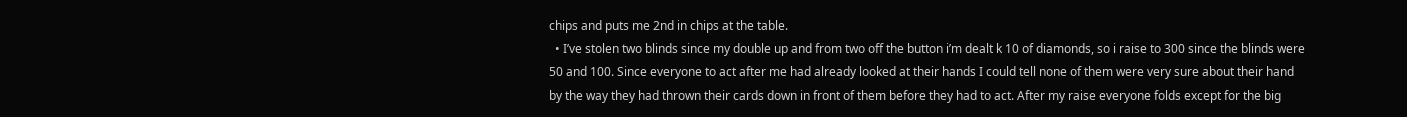chips and puts me 2nd in chips at the table.
  • I’ve stolen two blinds since my double up and from two off the button i’m dealt k 10 of diamonds, so i raise to 300 since the blinds were 50 and 100. Since everyone to act after me had already looked at their hands I could tell none of them were very sure about their hand by the way they had thrown their cards down in front of them before they had to act. After my raise everyone folds except for the big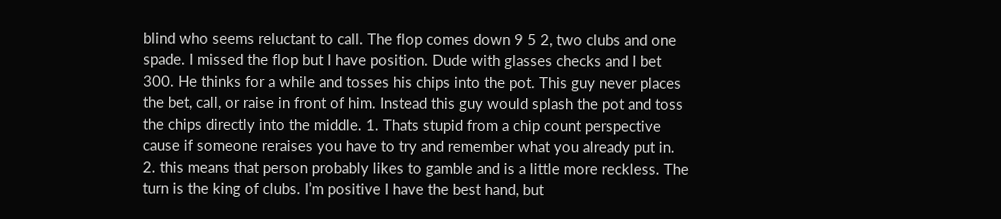blind who seems reluctant to call. The flop comes down 9 5 2, two clubs and one spade. I missed the flop but I have position. Dude with glasses checks and I bet 300. He thinks for a while and tosses his chips into the pot. This guy never places the bet, call, or raise in front of him. Instead this guy would splash the pot and toss the chips directly into the middle. 1. Thats stupid from a chip count perspective cause if someone reraises you have to try and remember what you already put in. 2. this means that person probably likes to gamble and is a little more reckless. The turn is the king of clubs. I’m positive I have the best hand, but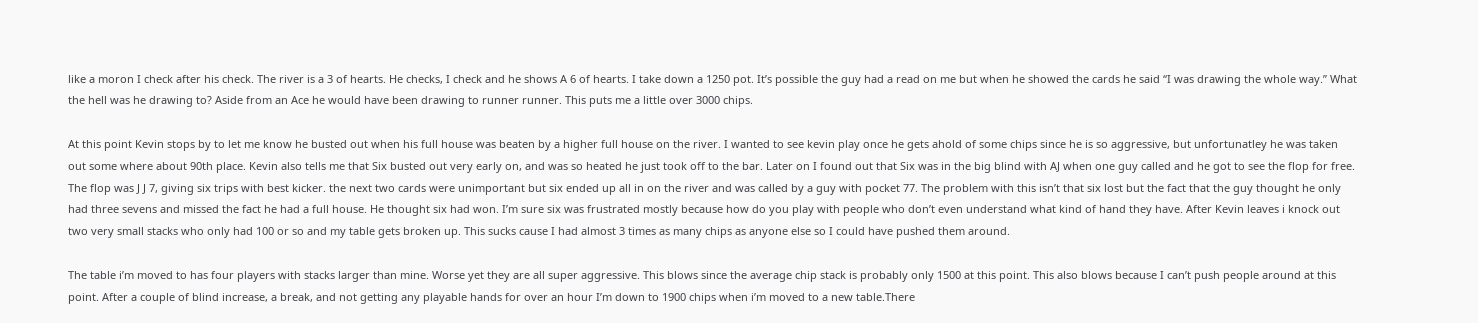like a moron I check after his check. The river is a 3 of hearts. He checks, I check and he shows A 6 of hearts. I take down a 1250 pot. It’s possible the guy had a read on me but when he showed the cards he said “I was drawing the whole way.” What the hell was he drawing to? Aside from an Ace he would have been drawing to runner runner. This puts me a little over 3000 chips.

At this point Kevin stops by to let me know he busted out when his full house was beaten by a higher full house on the river. I wanted to see kevin play once he gets ahold of some chips since he is so aggressive, but unfortunatley he was taken out some where about 90th place. Kevin also tells me that Six busted out very early on, and was so heated he just took off to the bar. Later on I found out that Six was in the big blind with AJ when one guy called and he got to see the flop for free. The flop was J J 7, giving six trips with best kicker. the next two cards were unimportant but six ended up all in on the river and was called by a guy with pocket 77. The problem with this isn’t that six lost but the fact that the guy thought he only had three sevens and missed the fact he had a full house. He thought six had won. I’m sure six was frustrated mostly because how do you play with people who don’t even understand what kind of hand they have. After Kevin leaves i knock out two very small stacks who only had 100 or so and my table gets broken up. This sucks cause I had almost 3 times as many chips as anyone else so I could have pushed them around.

The table i’m moved to has four players with stacks larger than mine. Worse yet they are all super aggressive. This blows since the average chip stack is probably only 1500 at this point. This also blows because I can’t push people around at this point. After a couple of blind increase, a break, and not getting any playable hands for over an hour I’m down to 1900 chips when i’m moved to a new table.There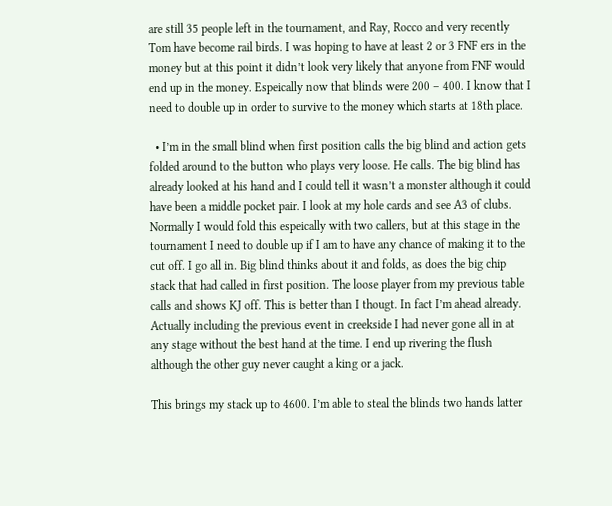are still 35 people left in the tournament, and Ray, Rocco and very recently Tom have become rail birds. I was hoping to have at least 2 or 3 FNF ers in the money but at this point it didn’t look very likely that anyone from FNF would end up in the money. Espeically now that blinds were 200 – 400. I know that I need to double up in order to survive to the money which starts at 18th place.

  • I’m in the small blind when first position calls the big blind and action gets folded around to the button who plays very loose. He calls. The big blind has already looked at his hand and I could tell it wasn’t a monster although it could have been a middle pocket pair. I look at my hole cards and see A3 of clubs. Normally I would fold this espeically with two callers, but at this stage in the tournament I need to double up if I am to have any chance of making it to the cut off. I go all in. Big blind thinks about it and folds, as does the big chip stack that had called in first position. The loose player from my previous table calls and shows KJ off. This is better than I thougt. In fact I’m ahead already. Actually including the previous event in creekside I had never gone all in at any stage without the best hand at the time. I end up rivering the flush although the other guy never caught a king or a jack.

This brings my stack up to 4600. I’m able to steal the blinds two hands latter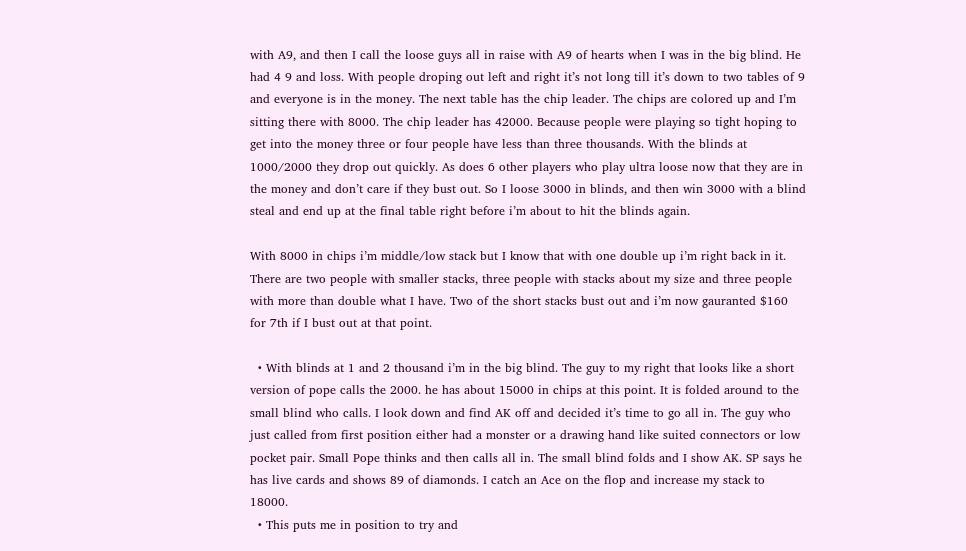with A9, and then I call the loose guys all in raise with A9 of hearts when I was in the big blind. He had 4 9 and loss. With people droping out left and right it’s not long till it’s down to two tables of 9 and everyone is in the money. The next table has the chip leader. The chips are colored up and I’m sitting there with 8000. The chip leader has 42000. Because people were playing so tight hoping to get into the money three or four people have less than three thousands. With the blinds at 1000/2000 they drop out quickly. As does 6 other players who play ultra loose now that they are in the money and don’t care if they bust out. So I loose 3000 in blinds, and then win 3000 with a blind steal and end up at the final table right before i’m about to hit the blinds again.

With 8000 in chips i’m middle/low stack but I know that with one double up i’m right back in it. There are two people with smaller stacks, three people with stacks about my size and three people with more than double what I have. Two of the short stacks bust out and i’m now gauranted $160 for 7th if I bust out at that point.

  • With blinds at 1 and 2 thousand i’m in the big blind. The guy to my right that looks like a short version of pope calls the 2000. he has about 15000 in chips at this point. It is folded around to the small blind who calls. I look down and find AK off and decided it’s time to go all in. The guy who just called from first position either had a monster or a drawing hand like suited connectors or low pocket pair. Small Pope thinks and then calls all in. The small blind folds and I show AK. SP says he has live cards and shows 89 of diamonds. I catch an Ace on the flop and increase my stack to 18000.
  • This puts me in position to try and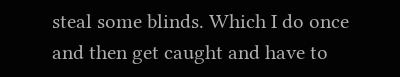steal some blinds. Which I do once and then get caught and have to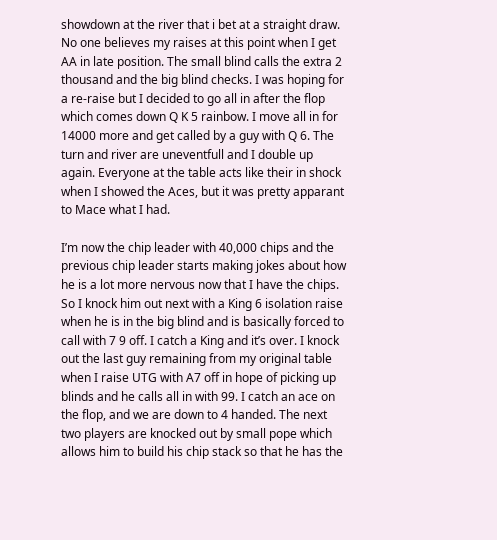showdown at the river that i bet at a straight draw. No one believes my raises at this point when I get AA in late position. The small blind calls the extra 2 thousand and the big blind checks. I was hoping for a re-raise but I decided to go all in after the flop which comes down Q K 5 rainbow. I move all in for 14000 more and get called by a guy with Q 6. The turn and river are uneventfull and I double up again. Everyone at the table acts like their in shock when I showed the Aces, but it was pretty apparant to Mace what I had.

I’m now the chip leader with 40,000 chips and the previous chip leader starts making jokes about how he is a lot more nervous now that I have the chips. So I knock him out next with a King 6 isolation raise when he is in the big blind and is basically forced to call with 7 9 off. I catch a King and it’s over. I knock out the last guy remaining from my original table when I raise UTG with A7 off in hope of picking up blinds and he calls all in with 99. I catch an ace on the flop, and we are down to 4 handed. The next two players are knocked out by small pope which allows him to build his chip stack so that he has the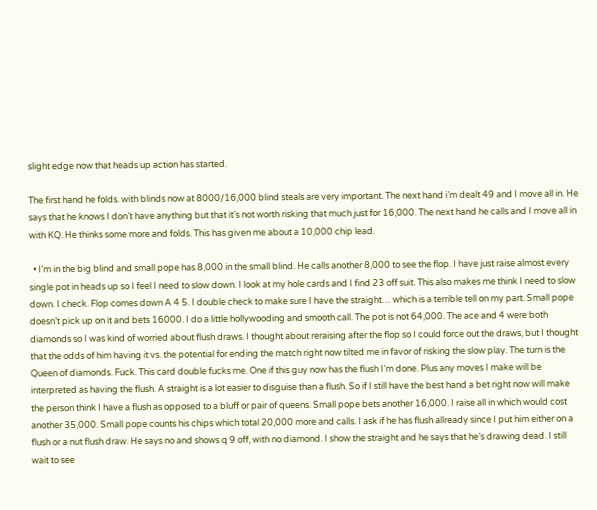slight edge now that heads up action has started.

The first hand he folds. with blinds now at 8000/16,000 blind steals are very important. The next hand i’m dealt 49 and I move all in. He says that he knows I don’t have anything but that it’s not worth risking that much just for 16,000. The next hand he calls and I move all in with KQ. He thinks some more and folds. This has given me about a 10,000 chip lead.

  • I’m in the big blind and small pope has 8,000 in the small blind. He calls another 8,000 to see the flop. I have just raise almost every single pot in heads up so I feel I need to slow down. I look at my hole cards and I find 23 off suit. This also makes me think I need to slow down. I check. Flop comes down A 4 5. I double check to make sure I have the straight… which is a terrible tell on my part. Small pope doesn’t pick up on it and bets 16000. I do a little hollywooding and smooth call. The pot is not 64,000. The ace and 4 were both diamonds so I was kind of worried about flush draws. I thought about reraising after the flop so I could force out the draws, but I thought that the odds of him having it vs. the potential for ending the match right now tilted me in favor of risking the slow play. The turn is the Queen of diamonds. Fuck. This card double fucks me. One if this guy now has the flush I’m done. Plus any moves I make will be interpreted as having the flush. A straight is a lot easier to disguise than a flush. So if I still have the best hand a bet right now will make the person think I have a flush as opposed to a bluff or pair of queens. Small pope bets another 16,000. I raise all in which would cost another 35,000. Small pope counts his chips which total 20,000 more and calls. I ask if he has flush allready since I put him either on a flush or a nut flush draw. He says no and shows q 9 off, with no diamond. I show the straight and he says that he’s drawing dead. I still wait to see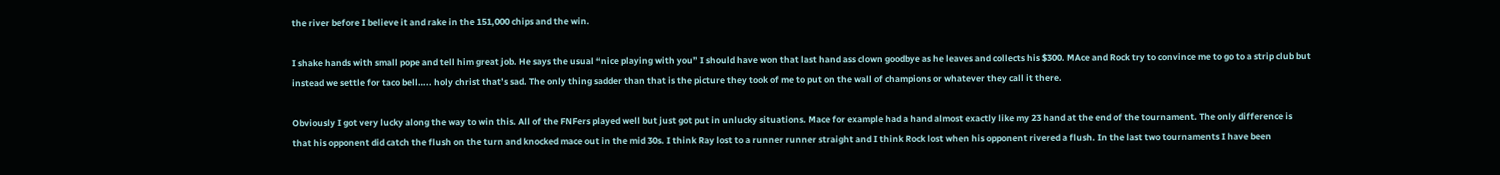the river before I believe it and rake in the 151,000 chips and the win.

I shake hands with small pope and tell him great job. He says the usual “nice playing with you” I should have won that last hand ass clown goodbye as he leaves and collects his $300. MAce and Rock try to convince me to go to a strip club but instead we settle for taco bell….. holy christ that’s sad. The only thing sadder than that is the picture they took of me to put on the wall of champions or whatever they call it there.

Obviously I got very lucky along the way to win this. All of the FNFers played well but just got put in unlucky situations. Mace for example had a hand almost exactly like my 23 hand at the end of the tournament. The only difference is that his opponent did catch the flush on the turn and knocked mace out in the mid 30s. I think Ray lost to a runner runner straight and I think Rock lost when his opponent rivered a flush. In the last two tournaments I have been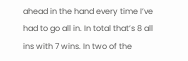ahead in the hand every time I’ve had to go all in. In total that’s 8 all ins with 7 wins. In two of the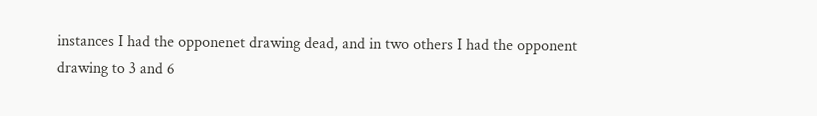instances I had the opponenet drawing dead, and in two others I had the opponent drawing to 3 and 6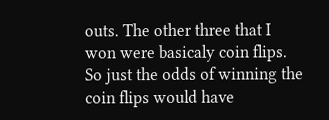outs. The other three that I won were basicaly coin flips. So just the odds of winning the coin flips would have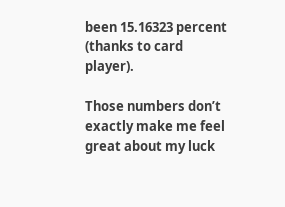been 15.16323 percent (thanks to card player).

Those numbers don’t exactly make me feel great about my luck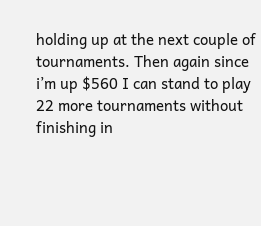holding up at the next couple of tournaments. Then again since i’m up $560 I can stand to play 22 more tournaments without finishing in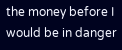the money before I would be in danger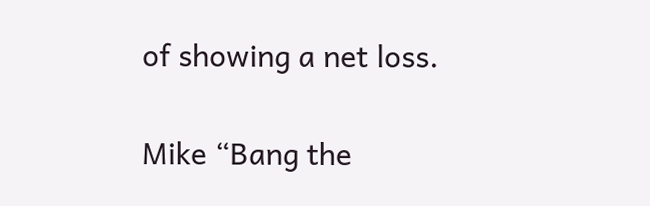of showing a net loss.

Mike “Bang the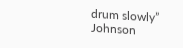drum slowly” Johnson